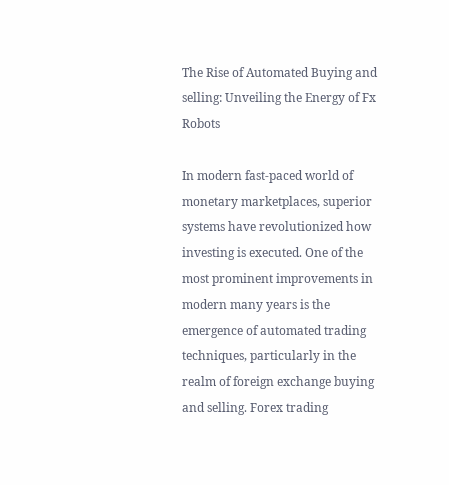The Rise of Automated Buying and selling: Unveiling the Energy of Fx Robots

In modern fast-paced world of monetary marketplaces, superior systems have revolutionized how investing is executed. One of the most prominent improvements in modern many years is the emergence of automated trading techniques, particularly in the realm of foreign exchange buying and selling. Forex trading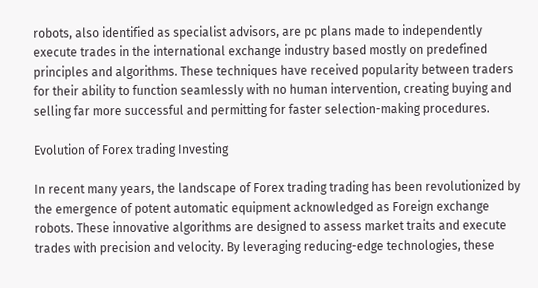robots, also identified as specialist advisors, are pc plans made to independently execute trades in the international exchange industry based mostly on predefined principles and algorithms. These techniques have received popularity between traders for their ability to function seamlessly with no human intervention, creating buying and selling far more successful and permitting for faster selection-making procedures.

Evolution of Forex trading Investing

In recent many years, the landscape of Forex trading trading has been revolutionized by the emergence of potent automatic equipment acknowledged as Foreign exchange robots. These innovative algorithms are designed to assess market traits and execute trades with precision and velocity. By leveraging reducing-edge technologies, these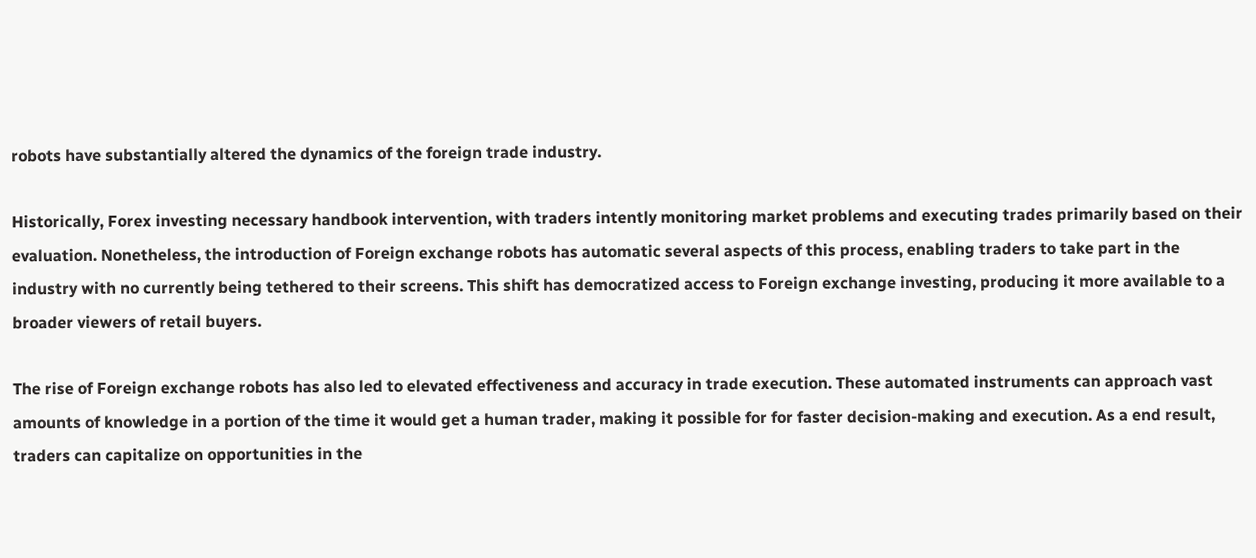robots have substantially altered the dynamics of the foreign trade industry.

Historically, Forex investing necessary handbook intervention, with traders intently monitoring market problems and executing trades primarily based on their evaluation. Nonetheless, the introduction of Foreign exchange robots has automatic several aspects of this process, enabling traders to take part in the industry with no currently being tethered to their screens. This shift has democratized access to Foreign exchange investing, producing it more available to a broader viewers of retail buyers.

The rise of Foreign exchange robots has also led to elevated effectiveness and accuracy in trade execution. These automated instruments can approach vast amounts of knowledge in a portion of the time it would get a human trader, making it possible for for faster decision-making and execution. As a end result, traders can capitalize on opportunities in the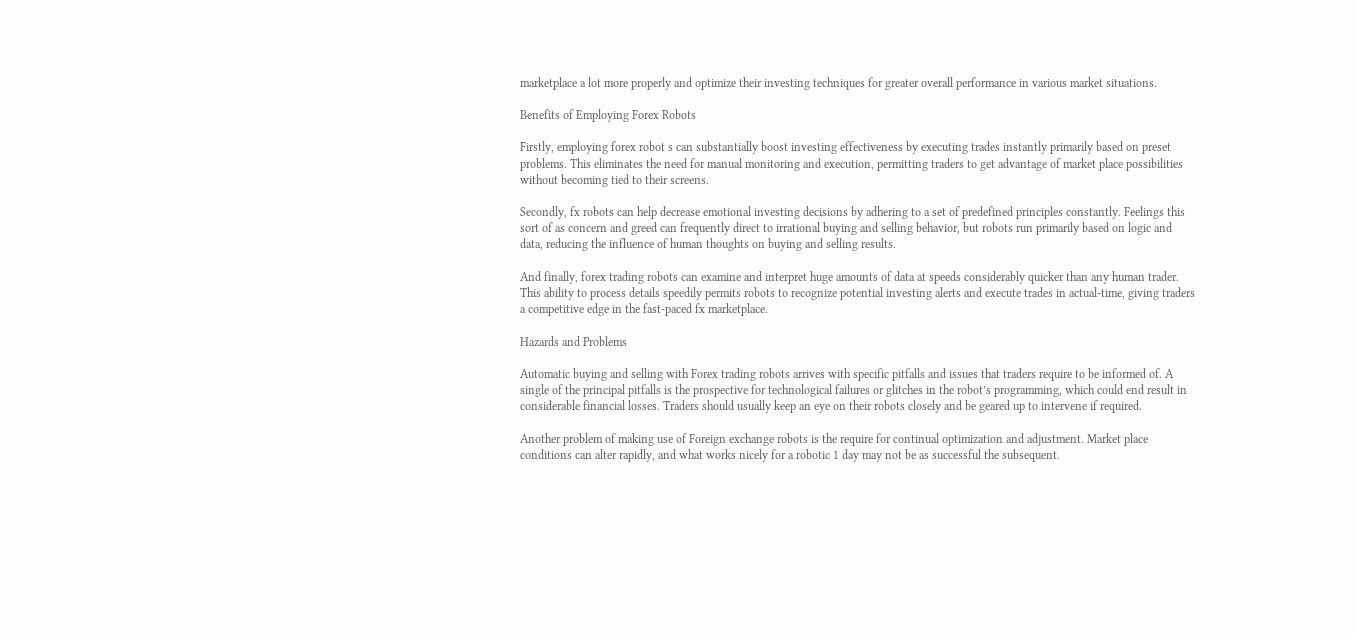marketplace a lot more properly and optimize their investing techniques for greater overall performance in various market situations.

Benefits of Employing Forex Robots

Firstly, employing forex robot s can substantially boost investing effectiveness by executing trades instantly primarily based on preset problems. This eliminates the need for manual monitoring and execution, permitting traders to get advantage of market place possibilities without becoming tied to their screens.

Secondly, fx robots can help decrease emotional investing decisions by adhering to a set of predefined principles constantly. Feelings this sort of as concern and greed can frequently direct to irrational buying and selling behavior, but robots run primarily based on logic and data, reducing the influence of human thoughts on buying and selling results.

And finally, forex trading robots can examine and interpret huge amounts of data at speeds considerably quicker than any human trader. This ability to process details speedily permits robots to recognize potential investing alerts and execute trades in actual-time, giving traders a competitive edge in the fast-paced fx marketplace.

Hazards and Problems

Automatic buying and selling with Forex trading robots arrives with specific pitfalls and issues that traders require to be informed of. A single of the principal pitfalls is the prospective for technological failures or glitches in the robot’s programming, which could end result in considerable financial losses. Traders should usually keep an eye on their robots closely and be geared up to intervene if required.

Another problem of making use of Foreign exchange robots is the require for continual optimization and adjustment. Market place conditions can alter rapidly, and what works nicely for a robotic 1 day may not be as successful the subsequent.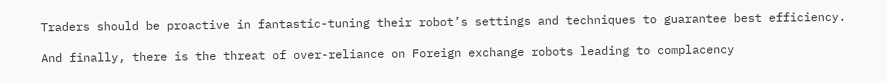Traders should be proactive in fantastic-tuning their robot’s settings and techniques to guarantee best efficiency.

And finally, there is the threat of over-reliance on Foreign exchange robots leading to complacency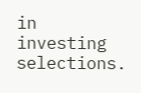in investing selections.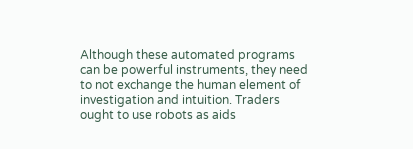Although these automated programs can be powerful instruments, they need to not exchange the human element of investigation and intuition. Traders ought to use robots as aids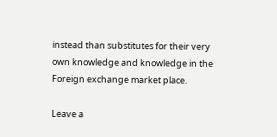instead than substitutes for their very own knowledge and knowledge in the Foreign exchange market place.

Leave a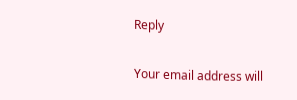Reply

Your email address will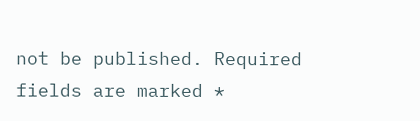not be published. Required fields are marked *